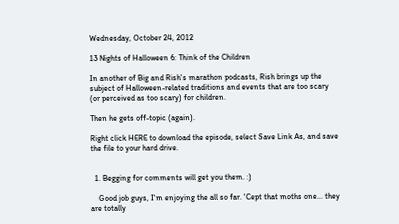Wednesday, October 24, 2012

13 Nights of Halloween 6: Think of the Children

In another of Big and Rish's marathon podcasts, Rish brings up the subject of Halloween-related traditions and events that are too scary (or perceived as too scary) for children.

Then he gets off-topic (again).

Right click HERE to download the episode, select Save Link As, and save the file to your hard drive.


  1. Begging for comments will get you them. :)

    Good job guys, I'm enjoying the all so far. 'Cept that moths one... they are totally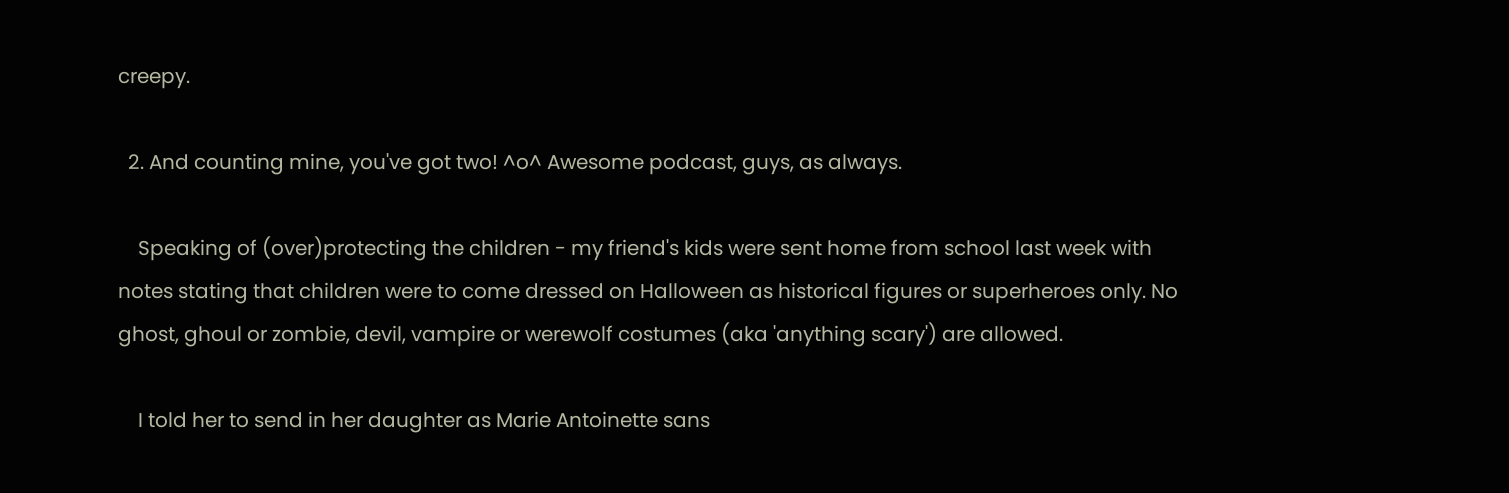creepy.

  2. And counting mine, you've got two! ^o^ Awesome podcast, guys, as always.

    Speaking of (over)protecting the children - my friend's kids were sent home from school last week with notes stating that children were to come dressed on Halloween as historical figures or superheroes only. No ghost, ghoul or zombie, devil, vampire or werewolf costumes (aka 'anything scary') are allowed.

    I told her to send in her daughter as Marie Antoinette sans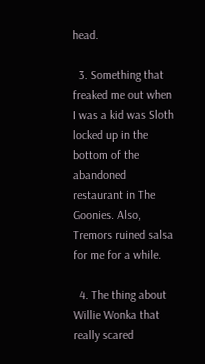head.

  3. Something that freaked me out when I was a kid was Sloth locked up in the bottom of the abandoned restaurant in The Goonies. Also, Tremors ruined salsa for me for a while.

  4. The thing about Willie Wonka that really scared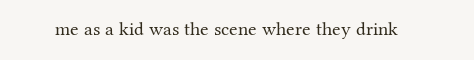me as a kid was the scene where they drink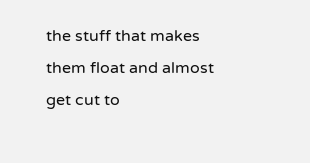the stuff that makes them float and almost get cut to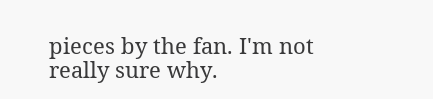pieces by the fan. I'm not really sure why.